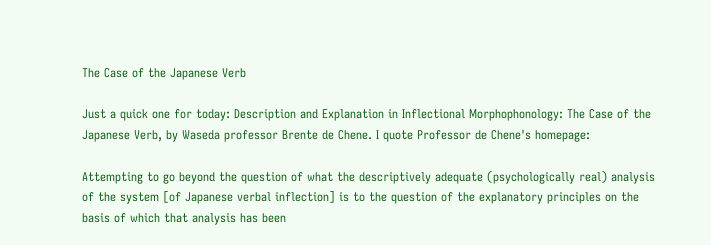The Case of the Japanese Verb

Just a quick one for today: Description and Explanation in Inflectional Morphophonology: The Case of the Japanese Verb, by Waseda professor Brente de Chene. I quote Professor de Chene's homepage:

Attempting to go beyond the question of what the descriptively adequate (psychologically real) analysis of the system [of Japanese verbal inflection] is to the question of the explanatory principles on the basis of which that analysis has been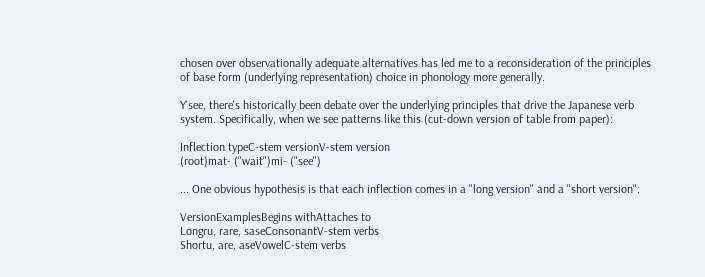chosen over observationally adequate alternatives has led me to a reconsideration of the principles of base form (underlying representation) choice in phonology more generally.

Y'see, there's historically been debate over the underlying principles that drive the Japanese verb system. Specifically, when we see patterns like this (cut-down version of table from paper):

Inflection typeC-stem versionV-stem version
(root)mat- ("wait")mi- ("see")

... One obvious hypothesis is that each inflection comes in a "long version" and a "short version":

VersionExamplesBegins withAttaches to
Longru, rare, saseConsonantV-stem verbs
Shortu, are, aseVowelC-stem verbs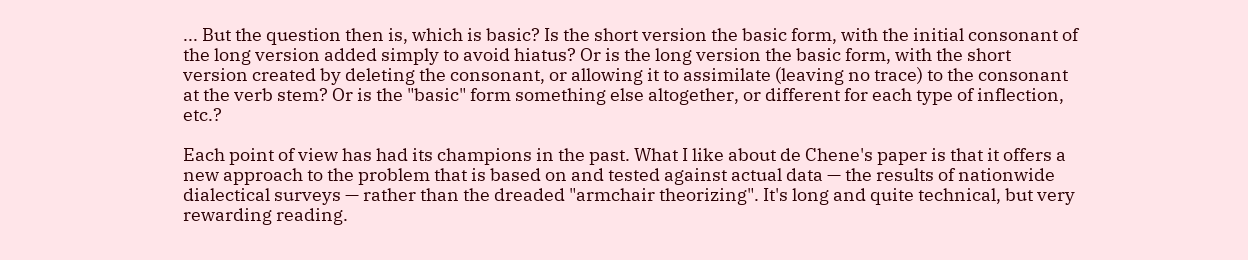... But the question then is, which is basic? Is the short version the basic form, with the initial consonant of the long version added simply to avoid hiatus? Or is the long version the basic form, with the short version created by deleting the consonant, or allowing it to assimilate (leaving no trace) to the consonant at the verb stem? Or is the "basic" form something else altogether, or different for each type of inflection, etc.?

Each point of view has had its champions in the past. What I like about de Chene's paper is that it offers a new approach to the problem that is based on and tested against actual data — the results of nationwide dialectical surveys — rather than the dreaded "armchair theorizing". It's long and quite technical, but very rewarding reading.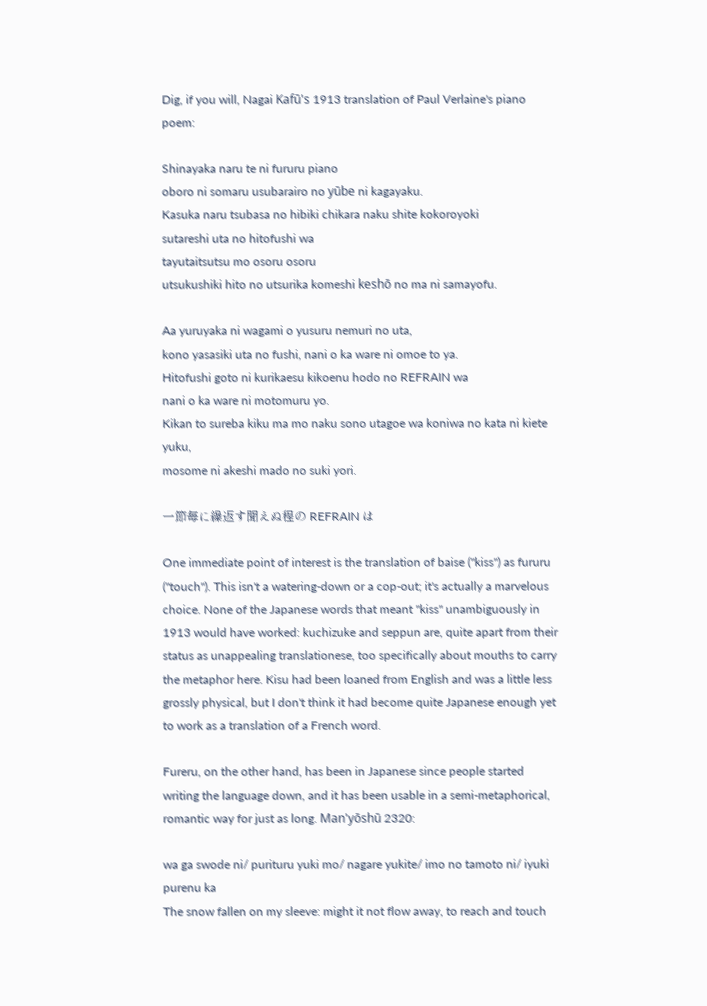Dig, if you will, Nagai Kafū's 1913 translation of Paul Verlaine's piano poem:

Shinayaka naru te ni fururu piano
oboro ni somaru usubarairo no yūbe ni kagayaku.
Kasuka naru tsubasa no hibiki chikara naku shite kokoroyoki
sutareshi uta no hitofushi wa
tayutaitsutsu mo osoru osoru
utsukushiki hito no utsurika komeshi keshō no ma ni samayofu.

Aa yuruyaka ni wagami o yusuru nemuri no uta,
kono yasasiki uta no fushi, nani o ka ware ni omoe to ya.
Hitofushi goto ni kurikaesu kikoenu hodo no REFRAIN wa
nani o ka ware ni motomuru yo.
Kikan to sureba kiku ma mo naku sono utagoe wa koniwa no kata ni kiete yuku,
mosome ni akeshi mado no suki yori.

一節毎に繰返す聞えぬ程の REFRAIN は

One immediate point of interest is the translation of baise ("kiss") as fururu ("touch"). This isn't a watering-down or a cop-out; it's actually a marvelous choice. None of the Japanese words that meant "kiss" unambiguously in 1913 would have worked: kuchizuke and seppun are, quite apart from their status as unappealing translationese, too specifically about mouths to carry the metaphor here. Kisu had been loaned from English and was a little less grossly physical, but I don't think it had become quite Japanese enough yet to work as a translation of a French word.

Fureru, on the other hand, has been in Japanese since people started writing the language down, and it has been usable in a semi-metaphorical, romantic way for just as long. Man'yōshū 2320:

wa ga swode ni/ purituru yuki mo/ nagare yukite/ imo no tamoto ni/ iyuki purenu ka
The snow fallen on my sleeve: might it not flow away, to reach and touch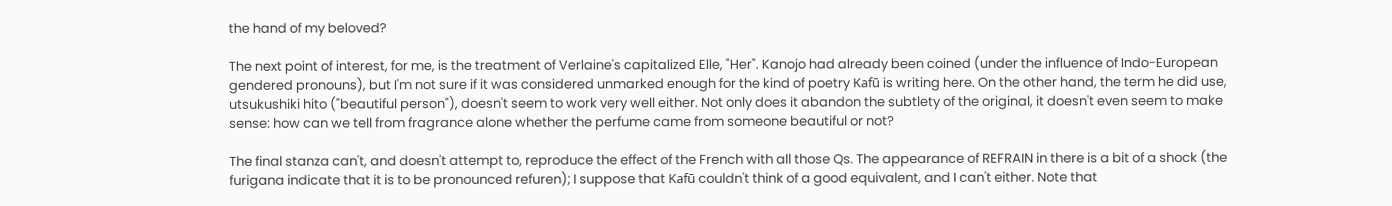the hand of my beloved?

The next point of interest, for me, is the treatment of Verlaine's capitalized Elle, "Her". Kanojo had already been coined (under the influence of Indo-European gendered pronouns), but I'm not sure if it was considered unmarked enough for the kind of poetry Kafū is writing here. On the other hand, the term he did use, utsukushiki hito ("beautiful person"), doesn't seem to work very well either. Not only does it abandon the subtlety of the original, it doesn't even seem to make sense: how can we tell from fragrance alone whether the perfume came from someone beautiful or not?

The final stanza can't, and doesn't attempt to, reproduce the effect of the French with all those Qs. The appearance of REFRAIN in there is a bit of a shock (the furigana indicate that it is to be pronounced refuren); I suppose that Kafū couldn't think of a good equivalent, and I can't either. Note that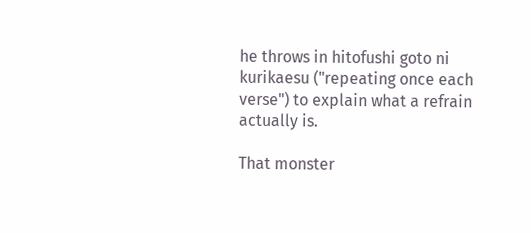he throws in hitofushi goto ni kurikaesu ("repeating once each verse") to explain what a refrain actually is.

That monster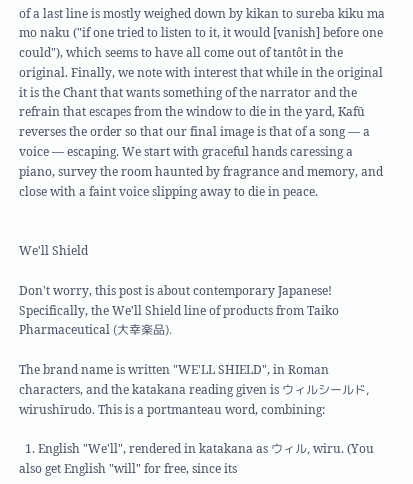of a last line is mostly weighed down by kikan to sureba kiku ma mo naku ("if one tried to listen to it, it would [vanish] before one could"), which seems to have all come out of tantôt in the original. Finally, we note with interest that while in the original it is the Chant that wants something of the narrator and the refrain that escapes from the window to die in the yard, Kafū reverses the order so that our final image is that of a song — a voice — escaping. We start with graceful hands caressing a piano, survey the room haunted by fragrance and memory, and close with a faint voice slipping away to die in peace.


We'll Shield

Don't worry, this post is about contemporary Japanese! Specifically, the We'll Shield line of products from Taiko Pharmaceutical (大幸楽品).

The brand name is written "WE'LL SHIELD", in Roman characters, and the katakana reading given is ウィルシールド, wirushīrudo. This is a portmanteau word, combining:

  1. English "We'll", rendered in katakana as ウィル, wiru. (You also get English "will" for free, since its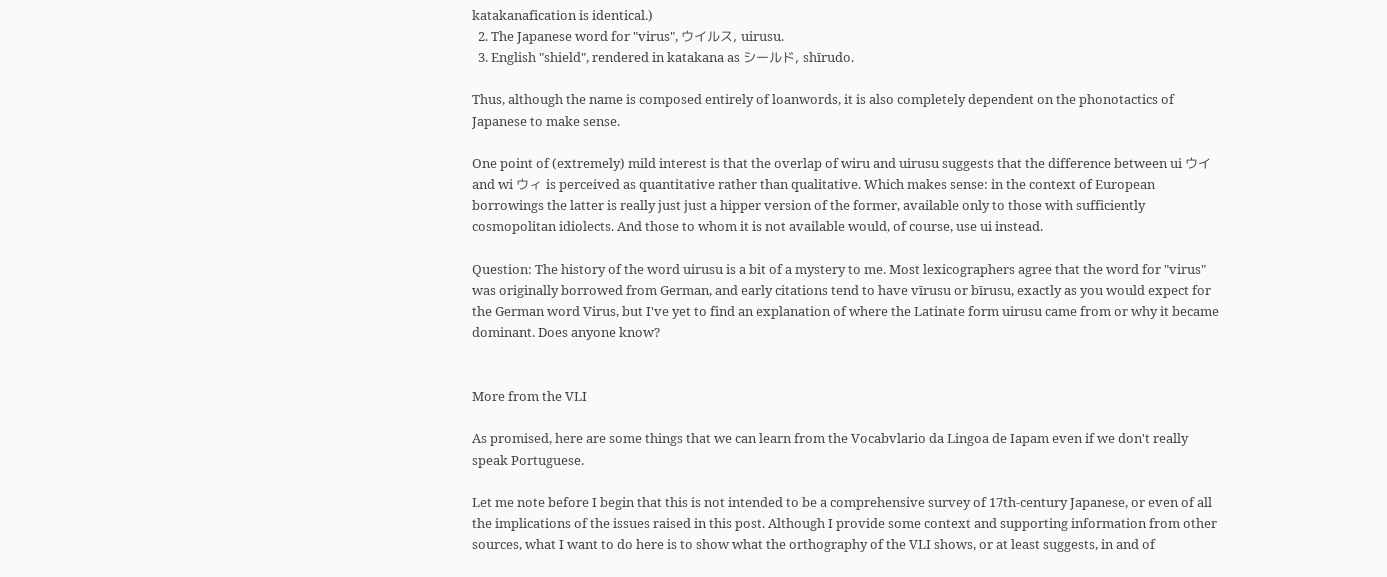katakanafication is identical.)
  2. The Japanese word for "virus", ウイルス, uirusu.
  3. English "shield", rendered in katakana as シールド, shīrudo.

Thus, although the name is composed entirely of loanwords, it is also completely dependent on the phonotactics of Japanese to make sense.

One point of (extremely) mild interest is that the overlap of wiru and uirusu suggests that the difference between ui ウイ and wi ウィ is perceived as quantitative rather than qualitative. Which makes sense: in the context of European borrowings the latter is really just just a hipper version of the former, available only to those with sufficiently cosmopolitan idiolects. And those to whom it is not available would, of course, use ui instead.

Question: The history of the word uirusu is a bit of a mystery to me. Most lexicographers agree that the word for "virus" was originally borrowed from German, and early citations tend to have vīrusu or bīrusu, exactly as you would expect for the German word Virus, but I've yet to find an explanation of where the Latinate form uirusu came from or why it became dominant. Does anyone know?


More from the VLI

As promised, here are some things that we can learn from the Vocabvlario da Lingoa de Iapam even if we don't really speak Portuguese.

Let me note before I begin that this is not intended to be a comprehensive survey of 17th-century Japanese, or even of all the implications of the issues raised in this post. Although I provide some context and supporting information from other sources, what I want to do here is to show what the orthography of the VLI shows, or at least suggests, in and of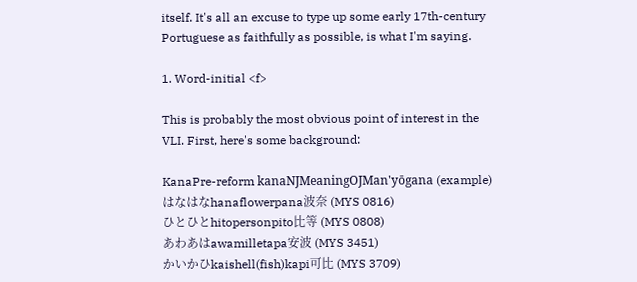itself. It's all an excuse to type up some early 17th-century Portuguese as faithfully as possible, is what I'm saying.

1. Word-initial <f>

This is probably the most obvious point of interest in the VLI. First, here's some background:

KanaPre-reform kanaNJMeaningOJMan'yōgana (example)
はなはなhanaflowerpana波奈 (MYS 0816)
ひとひとhitopersonpito比等 (MYS 0808)
あわあはawamilletapa安波 (MYS 3451)
かいかひkaishell(fish)kapi可比 (MYS 3709)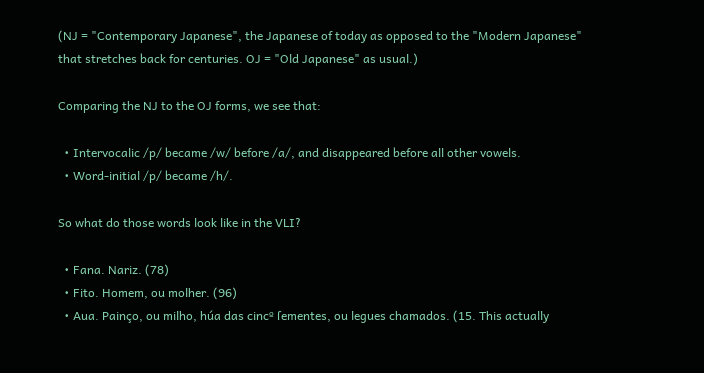(NJ = "Contemporary Japanese", the Japanese of today as opposed to the "Modern Japanese" that stretches back for centuries. OJ = "Old Japanese" as usual.)

Comparing the NJ to the OJ forms, we see that:

  • Intervocalic /p/ became /w/ before /a/, and disappeared before all other vowels.
  • Word-initial /p/ became /h/.

So what do those words look like in the VLI?

  • Fana. Nariz. (78)
  • Fito. Homem, ou molher. (96)
  • Aua. Painço, ou milho, húa das cincº ſementes, ou legues chamados. (15. This actually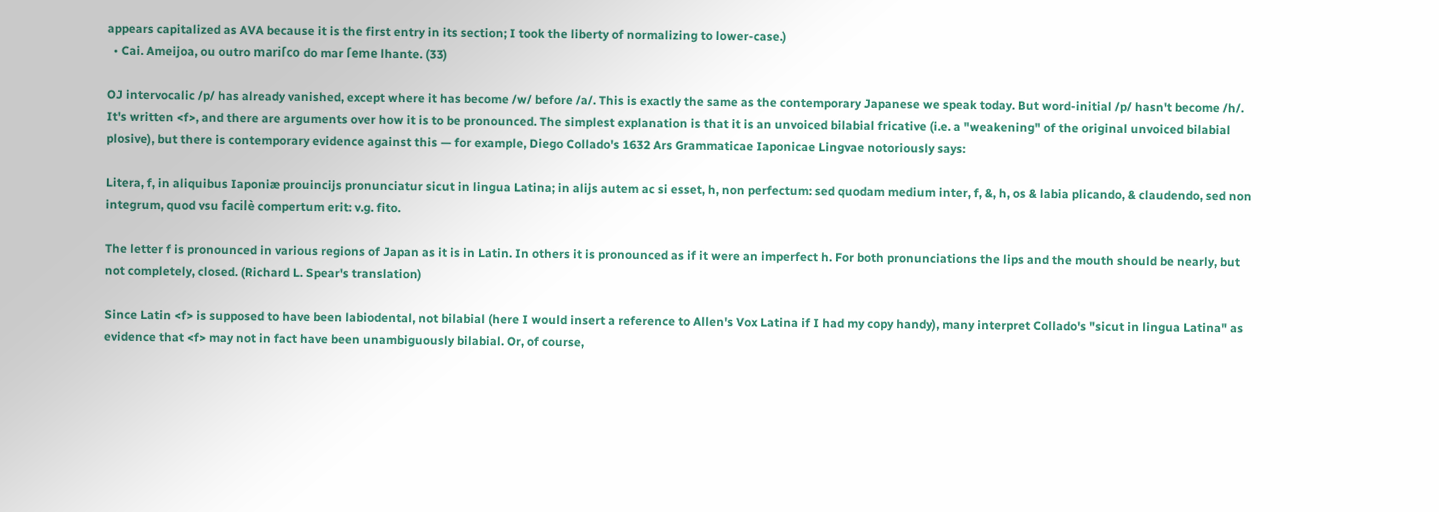appears capitalized as AVA because it is the first entry in its section; I took the liberty of normalizing to lower-case.)
  • Cai. Ameijoa, ou outro mariſco do mar ſeme lhante. (33)

OJ intervocalic /p/ has already vanished, except where it has become /w/ before /a/. This is exactly the same as the contemporary Japanese we speak today. But word-initial /p/ hasn't become /h/. It's written <f>, and there are arguments over how it is to be pronounced. The simplest explanation is that it is an unvoiced bilabial fricative (i.e. a "weakening" of the original unvoiced bilabial plosive), but there is contemporary evidence against this — for example, Diego Collado's 1632 Ars Grammaticae Iaponicae Lingvae notoriously says:

Litera, f, in aliquibus Iaponiæ prouincijs pronunciatur sicut in lingua Latina; in alijs autem ac si esset, h, non perfectum: sed quodam medium inter, f, &, h, os & labia plicando, & claudendo, sed non integrum, quod vsu facilè compertum erit: v.g. fito.

The letter f is pronounced in various regions of Japan as it is in Latin. In others it is pronounced as if it were an imperfect h. For both pronunciations the lips and the mouth should be nearly, but not completely, closed. (Richard L. Spear's translation)

Since Latin <f> is supposed to have been labiodental, not bilabial (here I would insert a reference to Allen's Vox Latina if I had my copy handy), many interpret Collado's "sicut in lingua Latina" as evidence that <f> may not in fact have been unambiguously bilabial. Or, of course,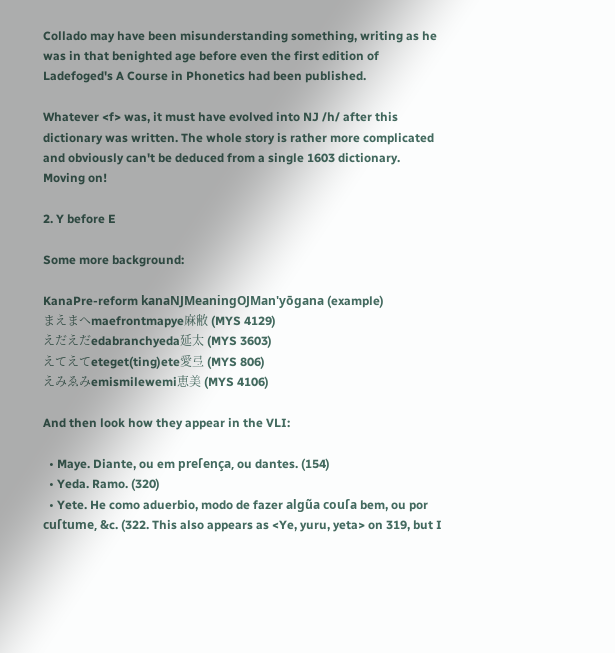Collado may have been misunderstanding something, writing as he was in that benighted age before even the first edition of Ladefoged's A Course in Phonetics had been published.

Whatever <f> was, it must have evolved into NJ /h/ after this dictionary was written. The whole story is rather more complicated and obviously can't be deduced from a single 1603 dictionary. Moving on!

2. Y before E

Some more background:

KanaPre-reform kanaNJMeaningOJMan'yōgana (example)
まえまへmaefrontmapye麻敝 (MYS 4129)
えだえだedabranchyeda延太 (MYS 3603)
えてえてeteget(ting)ete愛弖 (MYS 806)
えみゑみemismilewemi恵美 (MYS 4106)

And then look how they appear in the VLI:

  • Maye. Diante, ou em preſença, ou dantes. (154)
  • Yeda. Ramo. (320)
  • Yete. He como aduerbio, modo de fazer algũa couſa bem, ou por cuſtume, &c. (322. This also appears as <Ye, yuru, yeta> on 319, but I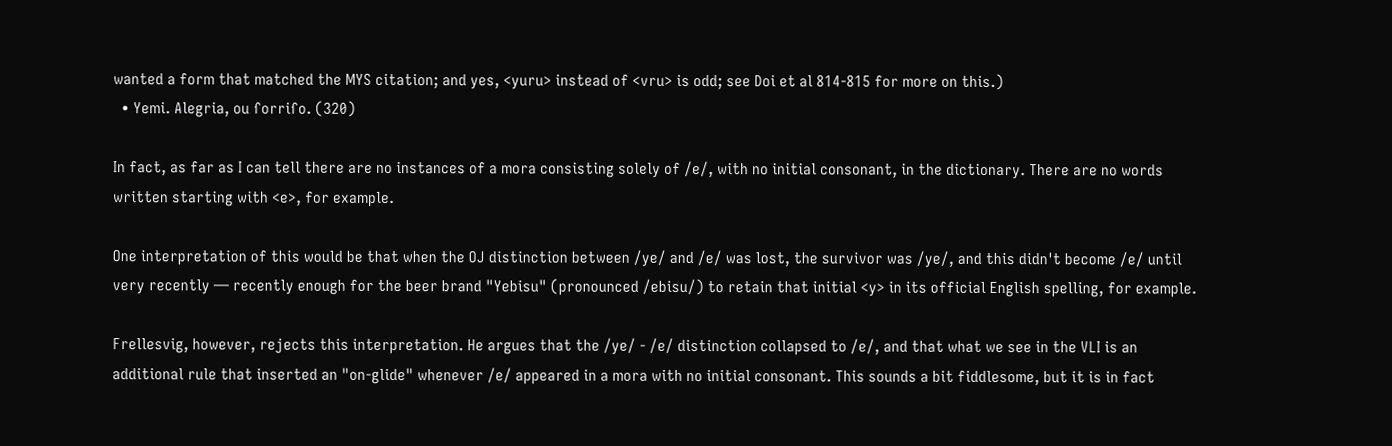wanted a form that matched the MYS citation; and yes, <yuru> instead of <vru> is odd; see Doi et al 814-815 for more on this.)
  • Yemi. Alegria, ou ſorriſo. (320)

In fact, as far as I can tell there are no instances of a mora consisting solely of /e/, with no initial consonant, in the dictionary. There are no words written starting with <e>, for example.

One interpretation of this would be that when the OJ distinction between /ye/ and /e/ was lost, the survivor was /ye/, and this didn't become /e/ until very recently — recently enough for the beer brand "Yebisu" (pronounced /ebisu/) to retain that initial <y> in its official English spelling, for example.

Frellesvig, however, rejects this interpretation. He argues that the /ye/ - /e/ distinction collapsed to /e/, and that what we see in the VLI is an additional rule that inserted an "on-glide" whenever /e/ appeared in a mora with no initial consonant. This sounds a bit fiddlesome, but it is in fact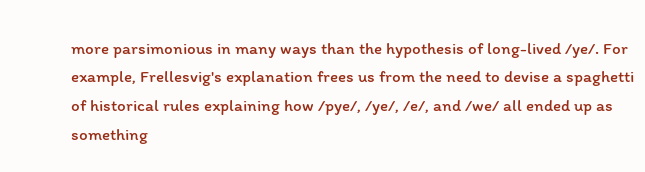more parsimonious in many ways than the hypothesis of long-lived /ye/. For example, Frellesvig's explanation frees us from the need to devise a spaghetti of historical rules explaining how /pye/, /ye/, /e/, and /we/ all ended up as something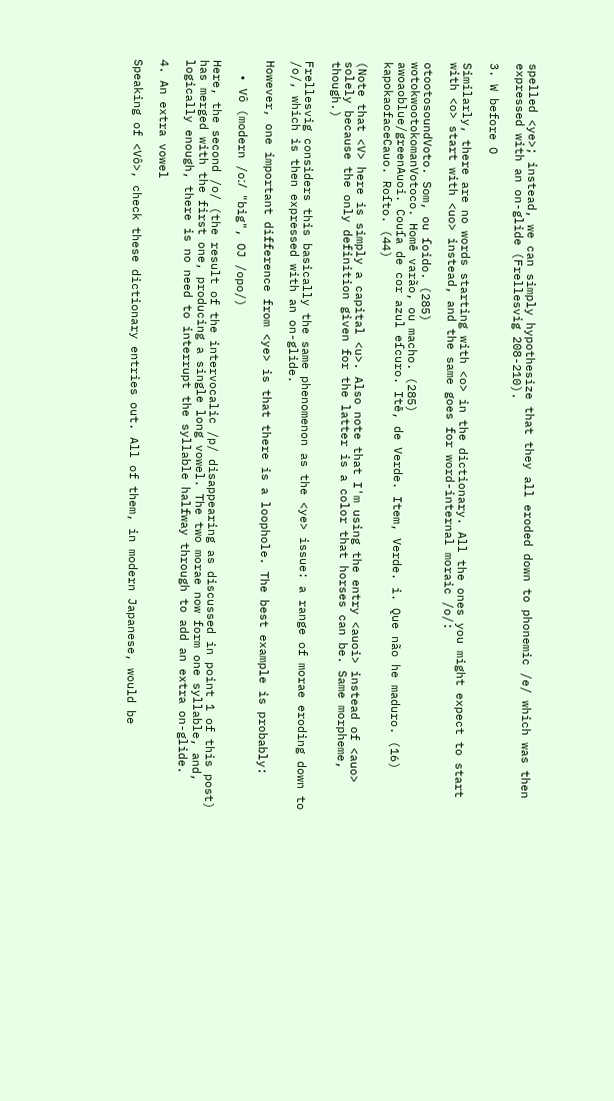spelled <ye>; instead, we can simply hypothesize that they all eroded down to phonemic /e/ which was then expressed with an on-glide (Frellesvig 208-210).

3. W before O

Similarly, there are no words starting with <o> in the dictionary. All the ones you might expect to start with <o> start with <uo> instead, and the same goes for word-internal moraic /o/:

otootosoundVoto. Som, ou ſoido. (285)
wotokwootokomanVotoco. Homē varão, ou macho. (285)
awoaoblue/greenAuoi. Couſa de cor azul eſcuro. Itē, de Verde. Item, Verde. i. Que não he maduro. (16)
kapokaofaceCauo. Roſto. (44)

(Note that <V> here is simply a capital <u>. Also note that I'm using the entry <auoi> instead of <auo> solely because the only definition given for the latter is a color that horses can be. Same morpheme, though.)

Frellesvig considers this basically the same phenomenon as the <ye> issue: a range of morae eroding down to /o/, which is then expressed with an on-glide.

However, one important difference from <ye> is that there is a loophole. The best example is probably:

  • Vô (modern /oː/ "big", OJ /opo/)

Here, the second /o/ (the result of the intervocalic /p/ disappearing as discussed in point 1 of this post) has merged with the first one, producing a single long vowel. The two morae now form one syllable, and, logically enough, there is no need to interrupt the syllable halfway through to add an extra on-glide.

4. An extra vowel

Speaking of <Vô>, check these dictionary entries out. All of them, in modern Japanese, would be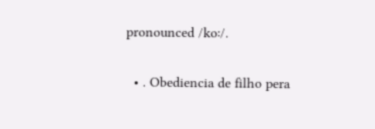pronounced /koː/.

  • . Obediencia de filho pera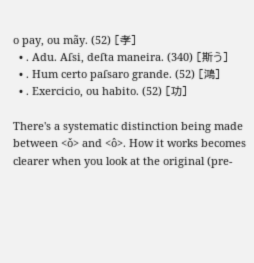o pay, ou mãy. (52) [孝]
  • . Adu. Aſsi, deſta maneira. (340) [斯う]
  • . Hum certo paſsaro grande. (52) [鴻]
  • . Exercicio, ou habito. (52) [功]

There's a systematic distinction being made between <ǒ> and <ô>. How it works becomes clearer when you look at the original (pre-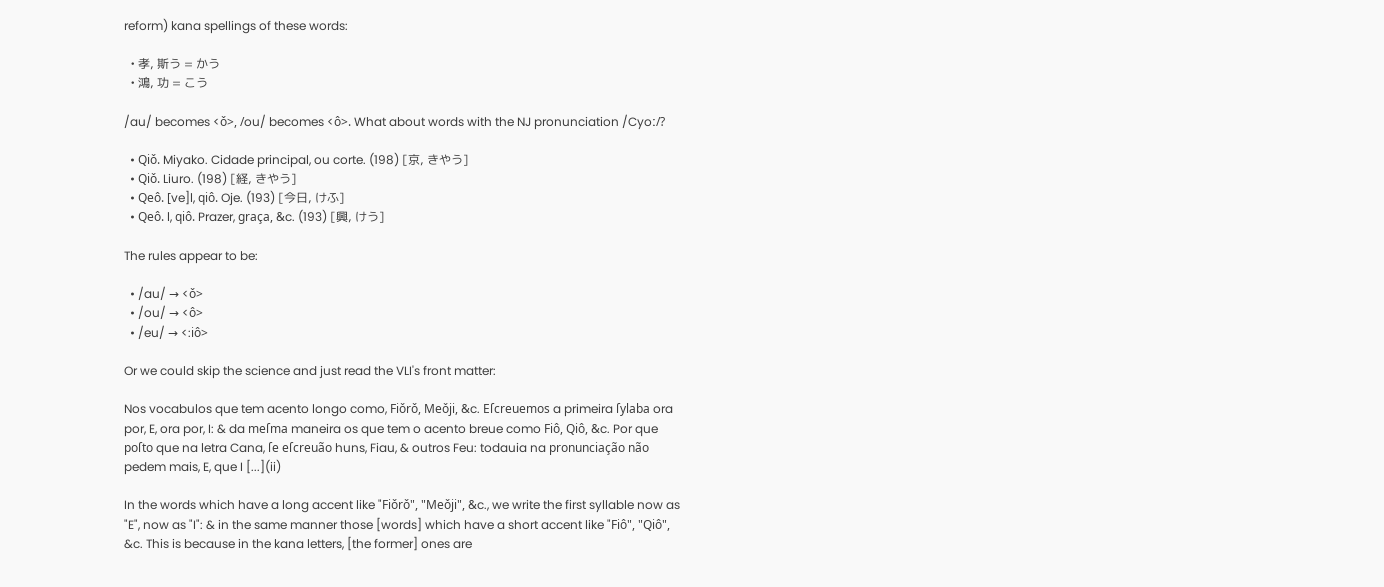reform) kana spellings of these words:

  • 孝, 斯う = かう
  • 鴻, 功 = こう

/au/ becomes <ǒ>, /ou/ becomes <ô>. What about words with the NJ pronunciation /Cyoː/?

  • Qiǒ. Miyako. Cidade principal, ou corte. (198) [京, きやう]
  • Qiǒ. Liuro. (198) [経, きやう]
  • Qeô. [ve]l, qiô. Oje. (193) [今日, けふ]
  • Qeô. l, qiô. Prazer, graça, &c. (193) [興, けう]

The rules appear to be:

  • /au/ → <ǒ>
  • /ou/ → <ô>
  • /eu/ → <:iô>

Or we could skip the science and just read the VLI's front matter:

Nos vocabulos que tem acento longo como, Fiǒrǒ, Meǒji, &c. Eſcreuemos a primeira ſylaba ora por, E, ora por, I: & da meſma maneira os que tem o acento breue como Fiô, Qiô, &c. Por que poſto que na letra Cana, ſe eſcreuão huns, Fiau, & outros Feu: todauia na pronunciação não pedem mais, E, que I [...](ii)

In the words which have a long accent like "Fiǒrǒ", "Meǒji", &c., we write the first syllable now as "E", now as "I": & in the same manner those [words] which have a short accent like "Fiô", "Qiô", &c. This is because in the kana letters, [the former] ones are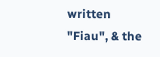written "Fiau", & the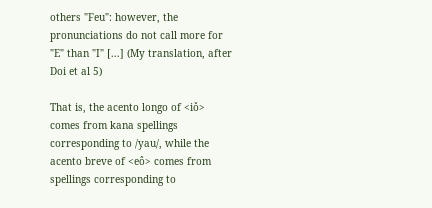others "Feu": however, the pronunciations do not call more for "E" than "I" [...] (My translation, after Doi et al 5)

That is, the acento longo of <iǒ> comes from kana spellings corresponding to /yau/, while the acento breve of <eô> comes from spellings corresponding to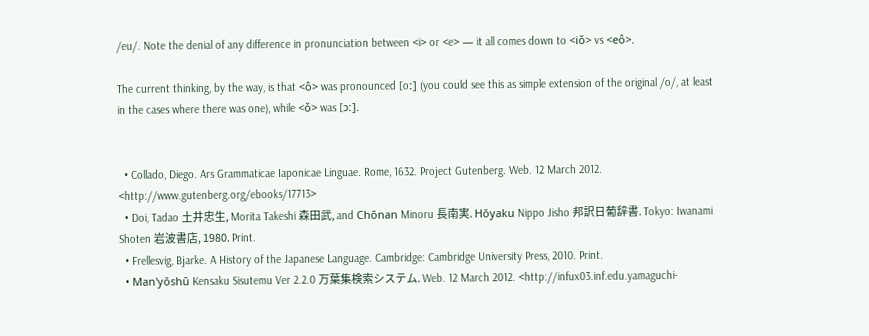/eu/. Note the denial of any difference in pronunciation between <i> or <e> — it all comes down to <iǒ> vs <eô>.

The current thinking, by the way, is that <ô> was pronounced [oː] (you could see this as simple extension of the original /o/, at least in the cases where there was one), while <ǒ> was [ɔː].


  • Collado, Diego. Ars Grammaticae Iaponicae Linguae. Rome, 1632. Project Gutenberg. Web. 12 March 2012. <http://www.gutenberg.org/ebooks/17713>
  • Doi, Tadao 土井忠生, Morita Takeshi 森田武, and Chōnan Minoru 長南実. Hōyaku Nippo Jisho 邦訳日葡辞書. Tokyo: Iwanami Shoten 岩波書店, 1980. Print.
  • Frellesvig, Bjarke. A History of the Japanese Language. Cambridge: Cambridge University Press, 2010. Print.
  • Man'yōshū Kensaku Sisutemu Ver 2.2.0 万葉集検索システム. Web. 12 March 2012. <http://infux03.inf.edu.yamaguchi-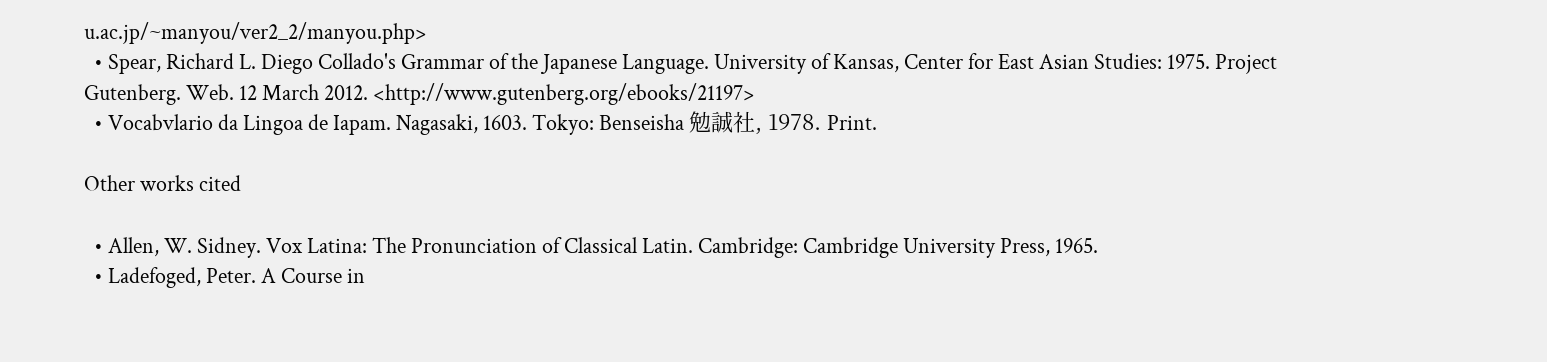u.ac.jp/~manyou/ver2_2/manyou.php>
  • Spear, Richard L. Diego Collado's Grammar of the Japanese Language. University of Kansas, Center for East Asian Studies: 1975. Project Gutenberg. Web. 12 March 2012. <http://www.gutenberg.org/ebooks/21197>
  • Vocabvlario da Lingoa de Iapam. Nagasaki, 1603. Tokyo: Benseisha 勉誠社, 1978. Print.

Other works cited

  • Allen, W. Sidney. Vox Latina: The Pronunciation of Classical Latin. Cambridge: Cambridge University Press, 1965.
  • Ladefoged, Peter. A Course in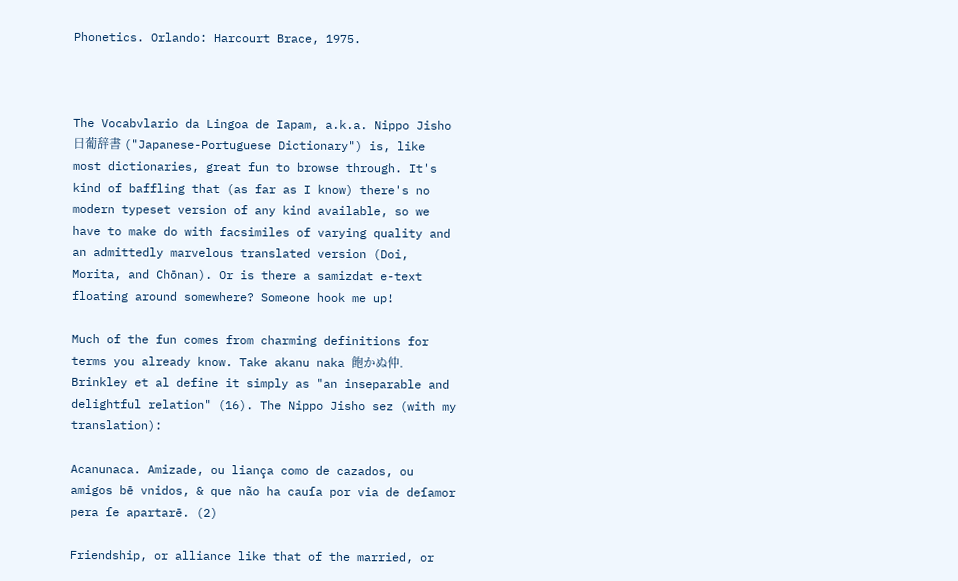Phonetics. Orlando: Harcourt Brace, 1975.



The Vocabvlario da Lingoa de Iapam, a.k.a. Nippo Jisho 日葡辞書 ("Japanese-Portuguese Dictionary") is, like most dictionaries, great fun to browse through. It's kind of baffling that (as far as I know) there's no modern typeset version of any kind available, so we have to make do with facsimiles of varying quality and an admittedly marvelous translated version (Doi, Morita, and Chōnan). Or is there a samizdat e-text floating around somewhere? Someone hook me up!

Much of the fun comes from charming definitions for terms you already know. Take akanu naka 飽かぬ仲. Brinkley et al define it simply as "an inseparable and delightful relation" (16). The Nippo Jisho sez (with my translation):

Acanunaca. Amizade, ou liança como de cazados, ou amigos bē vnidos, & que não ha cauſa por via de deſamor pera ſe apartarē. (2)

Friendship, or alliance like that of the married, or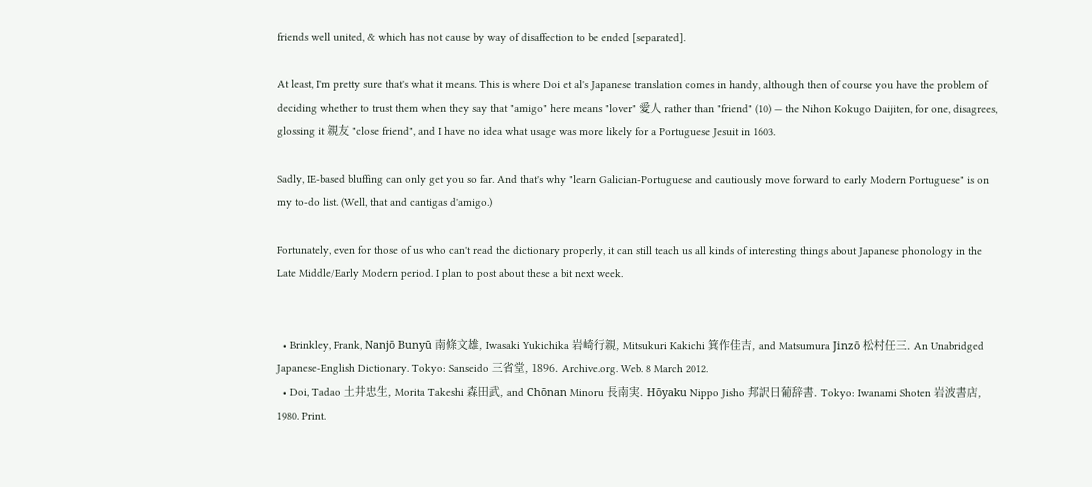friends well united, & which has not cause by way of disaffection to be ended [separated].

At least, I'm pretty sure that's what it means. This is where Doi et al's Japanese translation comes in handy, although then of course you have the problem of deciding whether to trust them when they say that "amigo" here means "lover" 愛人 rather than "friend" (10) — the Nihon Kokugo Daijiten, for one, disagrees, glossing it 親友 "close friend", and I have no idea what usage was more likely for a Portuguese Jesuit in 1603.

Sadly, IE-based bluffing can only get you so far. And that's why "learn Galician-Portuguese and cautiously move forward to early Modern Portuguese" is on my to-do list. (Well, that and cantigas d'amigo.)

Fortunately, even for those of us who can't read the dictionary properly, it can still teach us all kinds of interesting things about Japanese phonology in the Late Middle/Early Modern period. I plan to post about these a bit next week.


  • Brinkley, Frank, Nanjō Bunyū 南條文雄, Iwasaki Yukichika 岩崎行親, Mitsukuri Kakichi 箕作佳吉, and Matsumura Jinzō 松村任三. An Unabridged Japanese-English Dictionary. Tokyo: Sanseido 三省堂, 1896. Archive.org. Web. 8 March 2012.
  • Doi, Tadao 土井忠生, Morita Takeshi 森田武, and Chōnan Minoru 長南実. Hōyaku Nippo Jisho 邦訳日葡辞書. Tokyo: Iwanami Shoten 岩波書店, 1980. Print.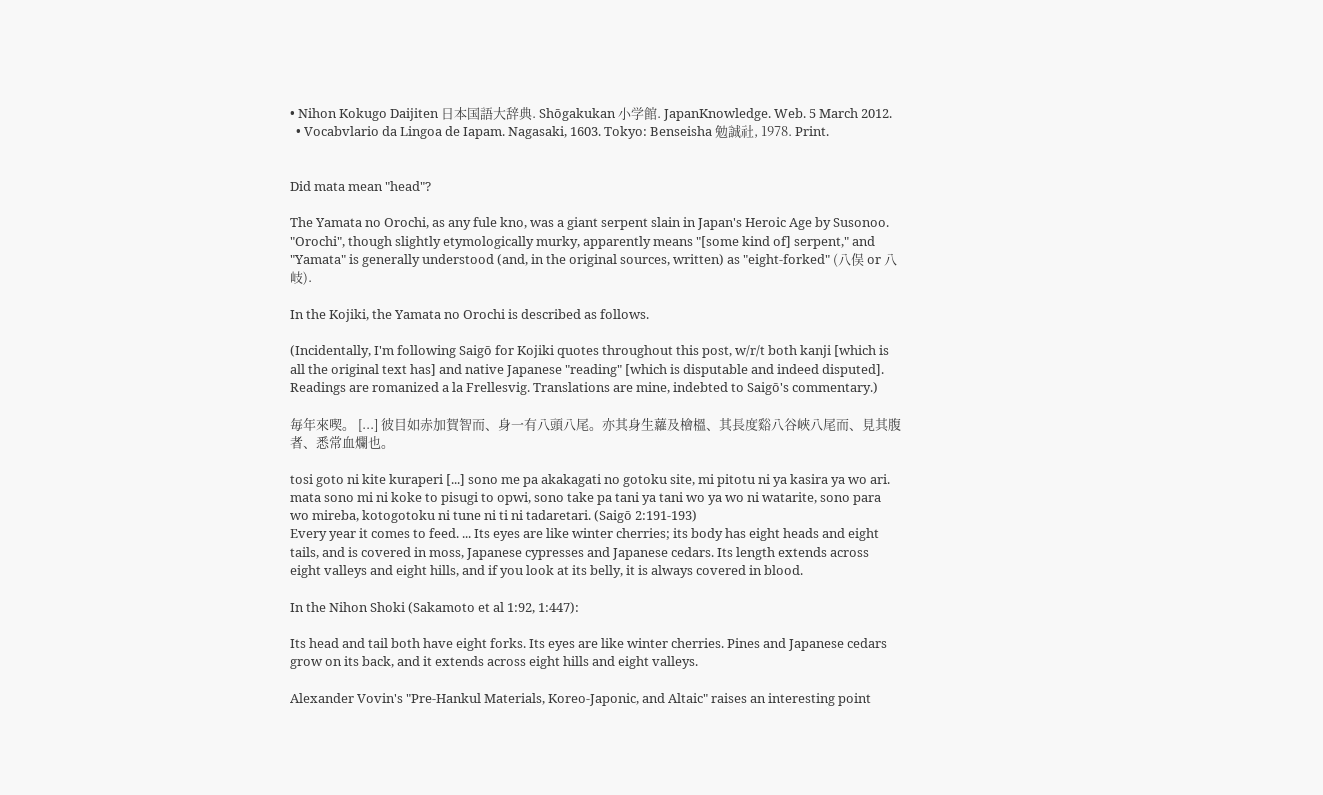• Nihon Kokugo Daijiten 日本国語大辞典. Shōgakukan 小学館. JapanKnowledge. Web. 5 March 2012.
  • Vocabvlario da Lingoa de Iapam. Nagasaki, 1603. Tokyo: Benseisha 勉誠社, 1978. Print.


Did mata mean "head"?

The Yamata no Orochi, as any fule kno, was a giant serpent slain in Japan's Heroic Age by Susonoo. "Orochi", though slightly etymologically murky, apparently means "[some kind of] serpent," and "Yamata" is generally understood (and, in the original sources, written) as "eight-forked" (八俣 or 八岐).

In the Kojiki, the Yamata no Orochi is described as follows.

(Incidentally, I'm following Saigō for Kojiki quotes throughout this post, w/r/t both kanji [which is all the original text has] and native Japanese "reading" [which is disputable and indeed disputed]. Readings are romanized a la Frellesvig. Translations are mine, indebted to Saigō's commentary.)

毎年來喫。 [...] 彼目如赤加賀智而、身一有八頭八尾。亦其身生蘿及檜榲、其長度谿八谷峽八尾而、見其腹者、悉常血爛也。

tosi goto ni kite kuraperi [...] sono me pa akakagati no gotoku site, mi pitotu ni ya kasira ya wo ari. mata sono mi ni koke to pisugi to opwi, sono take pa tani ya tani wo ya wo ni watarite, sono para wo mireba, kotogotoku ni tune ni ti ni tadaretari. (Saigō 2:191-193)
Every year it comes to feed. ... Its eyes are like winter cherries; its body has eight heads and eight tails, and is covered in moss, Japanese cypresses and Japanese cedars. Its length extends across eight valleys and eight hills, and if you look at its belly, it is always covered in blood.

In the Nihon Shoki (Sakamoto et al 1:92, 1:447):

Its head and tail both have eight forks. Its eyes are like winter cherries. Pines and Japanese cedars grow on its back, and it extends across eight hills and eight valleys.

Alexander Vovin's "Pre-Hankul Materials, Koreo-Japonic, and Altaic" raises an interesting point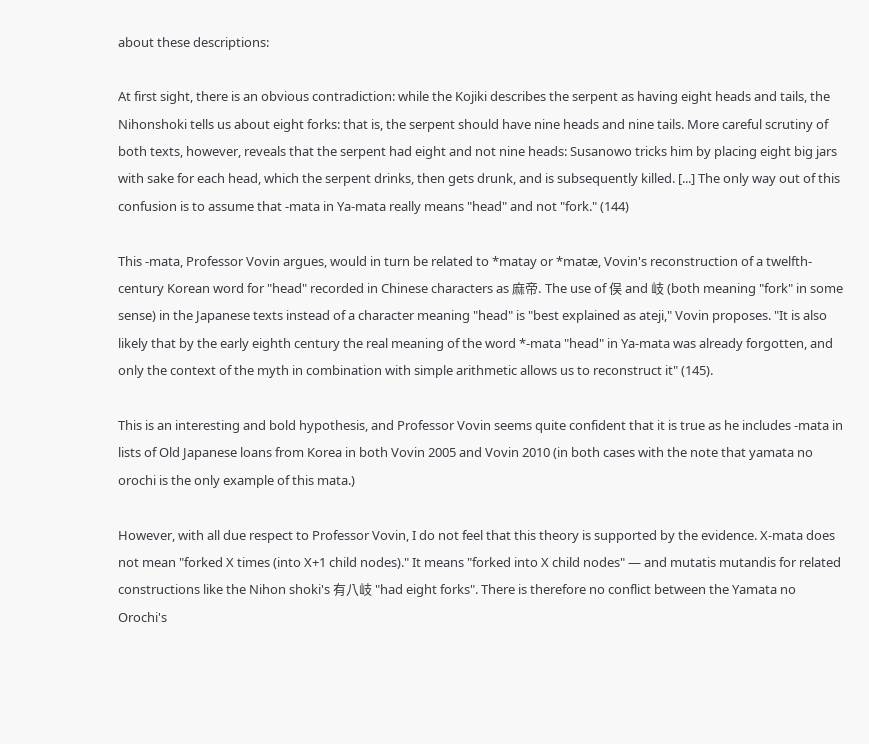about these descriptions:

At first sight, there is an obvious contradiction: while the Kojiki describes the serpent as having eight heads and tails, the Nihonshoki tells us about eight forks: that is, the serpent should have nine heads and nine tails. More careful scrutiny of both texts, however, reveals that the serpent had eight and not nine heads: Susanowo tricks him by placing eight big jars with sake for each head, which the serpent drinks, then gets drunk, and is subsequently killed. [...] The only way out of this confusion is to assume that -mata in Ya-mata really means "head" and not "fork." (144)

This -mata, Professor Vovin argues, would in turn be related to *matay or *matæ, Vovin's reconstruction of a twelfth-century Korean word for "head" recorded in Chinese characters as 麻帝. The use of 俣 and 岐 (both meaning "fork" in some sense) in the Japanese texts instead of a character meaning "head" is "best explained as ateji," Vovin proposes. "It is also likely that by the early eighth century the real meaning of the word *-mata "head" in Ya-mata was already forgotten, and only the context of the myth in combination with simple arithmetic allows us to reconstruct it" (145).

This is an interesting and bold hypothesis, and Professor Vovin seems quite confident that it is true as he includes -mata in lists of Old Japanese loans from Korea in both Vovin 2005 and Vovin 2010 (in both cases with the note that yamata no orochi is the only example of this mata.)

However, with all due respect to Professor Vovin, I do not feel that this theory is supported by the evidence. X-mata does not mean "forked X times (into X+1 child nodes)." It means "forked into X child nodes" — and mutatis mutandis for related constructions like the Nihon shoki's 有八岐 "had eight forks". There is therefore no conflict between the Yamata no Orochi's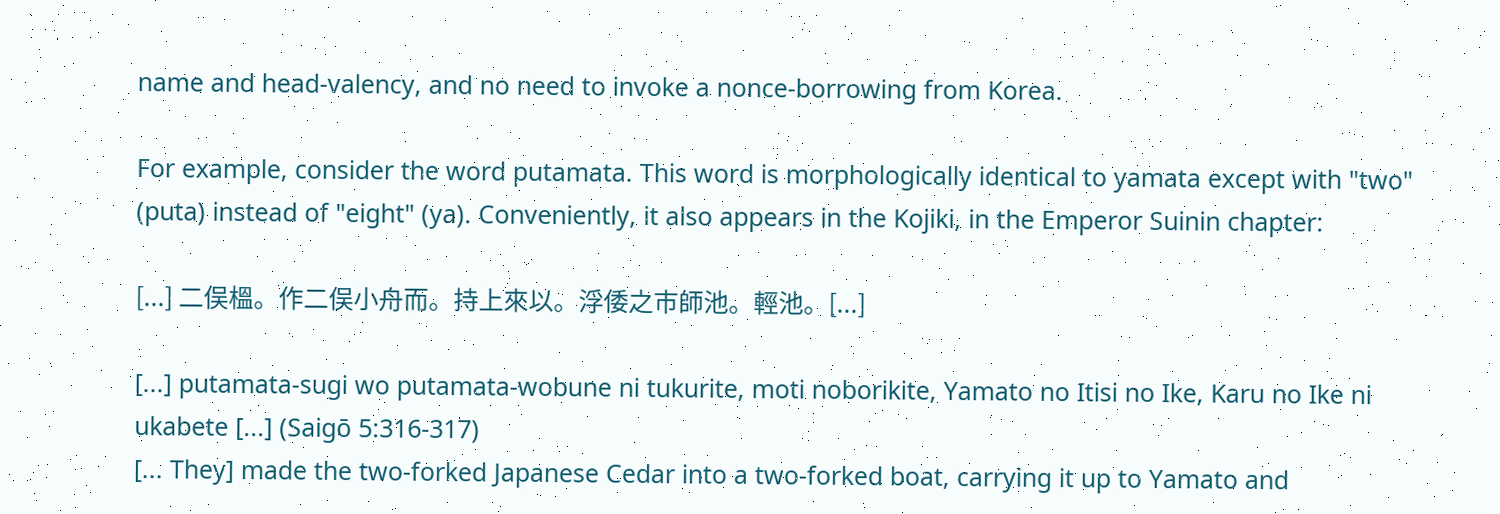name and head-valency, and no need to invoke a nonce-borrowing from Korea.

For example, consider the word putamata. This word is morphologically identical to yamata except with "two" (puta) instead of "eight" (ya). Conveniently, it also appears in the Kojiki, in the Emperor Suinin chapter:

[...] 二俣榲。作二俣小舟而。持上來以。浮倭之市師池。輕池。[...]

[...] putamata-sugi wo putamata-wobune ni tukurite, moti noborikite, Yamato no Itisi no Ike, Karu no Ike ni ukabete [...] (Saigō 5:316-317)
[... They] made the two-forked Japanese Cedar into a two-forked boat, carrying it up to Yamato and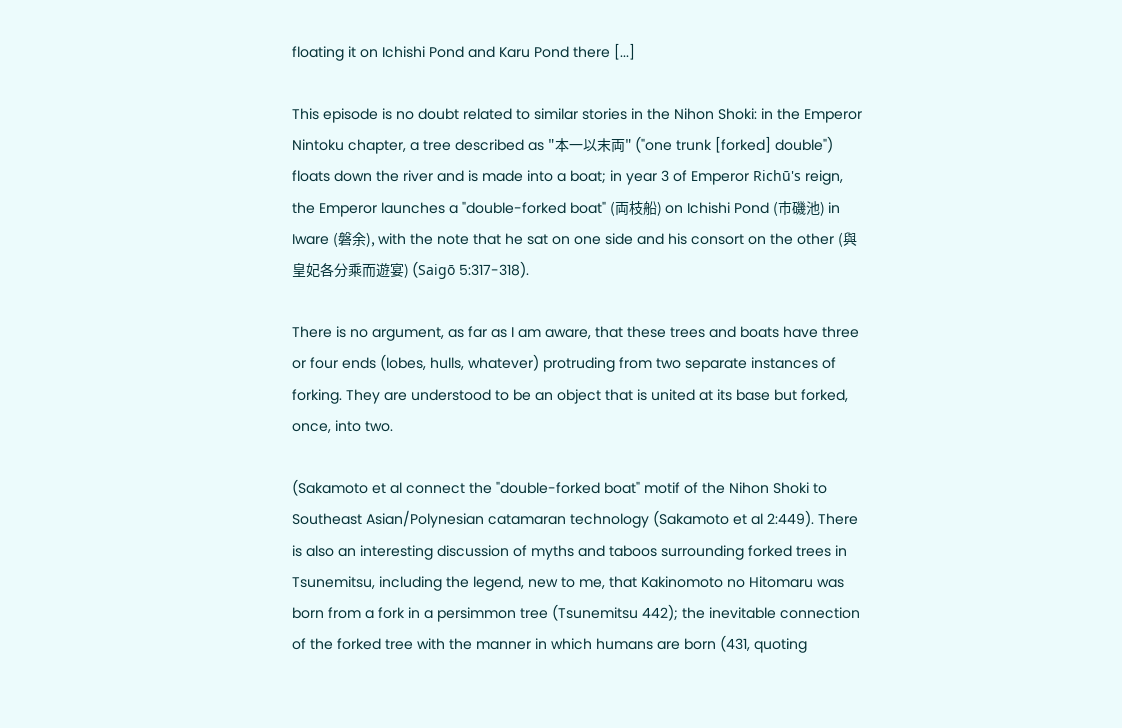floating it on Ichishi Pond and Karu Pond there [...]

This episode is no doubt related to similar stories in the Nihon Shoki: in the Emperor Nintoku chapter, a tree described as "本一以末両" ("one trunk [forked] double") floats down the river and is made into a boat; in year 3 of Emperor Richū's reign, the Emperor launches a "double-forked boat" (両枝船) on Ichishi Pond (市磯池) in Iware (磐余), with the note that he sat on one side and his consort on the other (與皇妃各分乘而遊宴) (Saigō 5:317-318).

There is no argument, as far as I am aware, that these trees and boats have three or four ends (lobes, hulls, whatever) protruding from two separate instances of forking. They are understood to be an object that is united at its base but forked, once, into two.

(Sakamoto et al connect the "double-forked boat" motif of the Nihon Shoki to Southeast Asian/Polynesian catamaran technology (Sakamoto et al 2:449). There is also an interesting discussion of myths and taboos surrounding forked trees in Tsunemitsu, including the legend, new to me, that Kakinomoto no Hitomaru was born from a fork in a persimmon tree (Tsunemitsu 442); the inevitable connection of the forked tree with the manner in which humans are born (431, quoting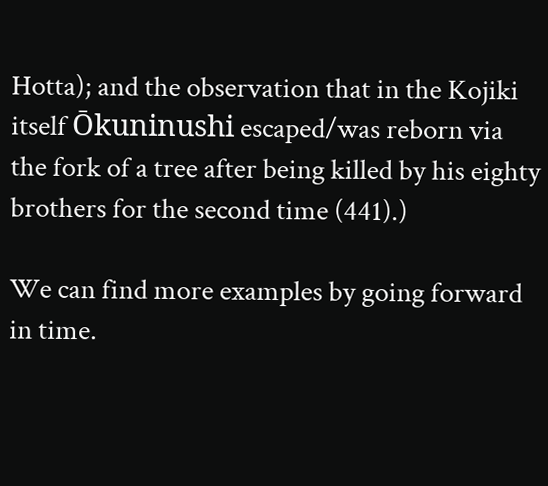Hotta); and the observation that in the Kojiki itself Ōkuninushi escaped/was reborn via the fork of a tree after being killed by his eighty brothers for the second time (441).)

We can find more examples by going forward in time.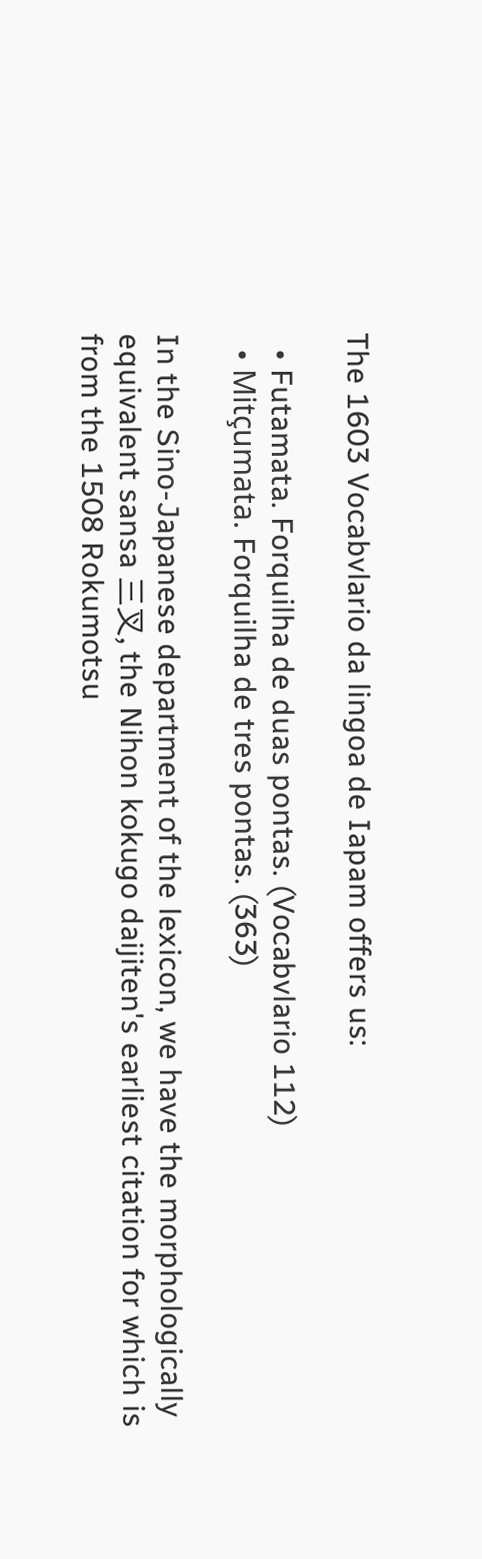The 1603 Vocabvlario da lingoa de Iapam offers us:

  • Futamata. Forquilha de duas pontas. (Vocabvlario 112)
  • Mitçumata. Forquilha de tres pontas. (363)

In the Sino-Japanese department of the lexicon, we have the morphologically equivalent sansa 三叉, the Nihon kokugo daijiten's earliest citation for which is from the 1508 Rokumotsu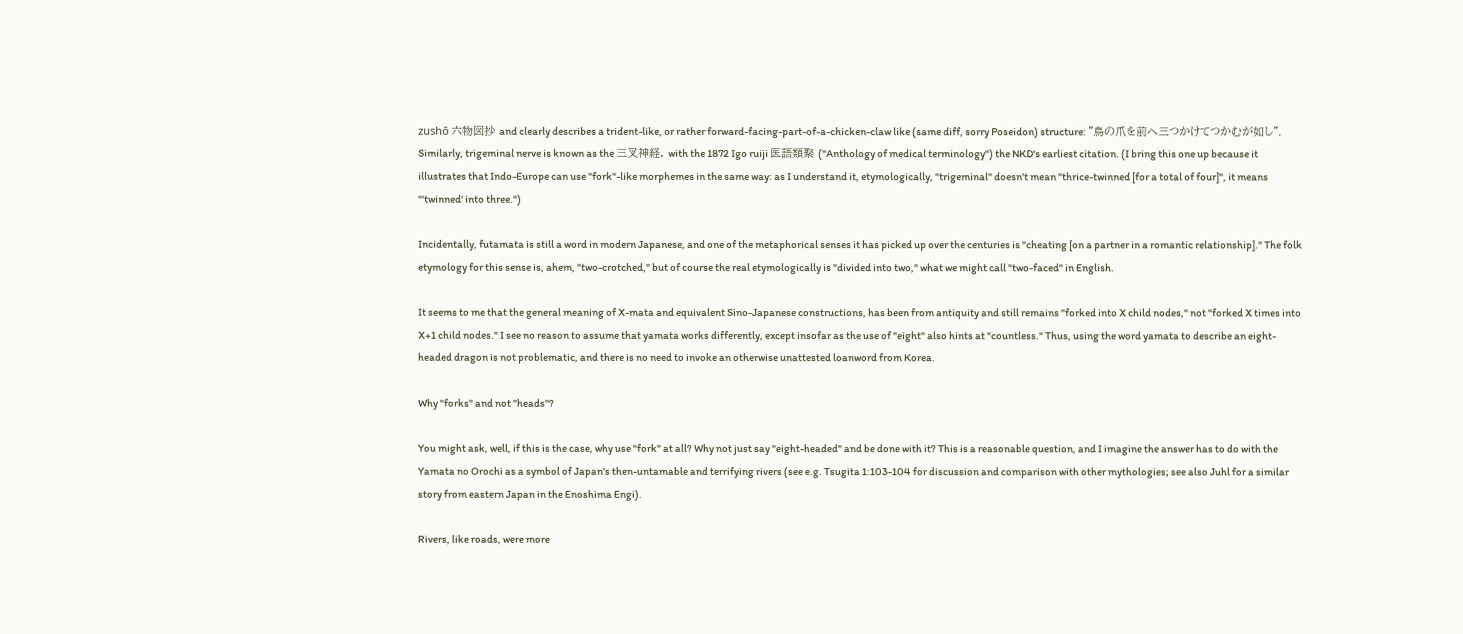zushō 六物図抄 and clearly describes a trident-like, or rather forward-facing-part-of-a-chicken-claw like (same diff, sorry Poseidon) structure: "鳥の爪を前へ三つかけてつかむが如し". Similarly, trigeminal nerve is known as the 三叉神経, with the 1872 Igo ruiji 医語類聚 ("Anthology of medical terminology") the NKD's earliest citation. (I bring this one up because it illustrates that Indo-Europe can use "fork"-like morphemes in the same way: as I understand it, etymologically, "trigeminal" doesn't mean "thrice-twinned [for a total of four]", it means "'twinned' into three.")

Incidentally, futamata is still a word in modern Japanese, and one of the metaphorical senses it has picked up over the centuries is "cheating [on a partner in a romantic relationship]." The folk etymology for this sense is, ahem, "two-crotched," but of course the real etymologically is "divided into two," what we might call "two-faced" in English.

It seems to me that the general meaning of X-mata and equivalent Sino-Japanese constructions, has been from antiquity and still remains "forked into X child nodes," not "forked X times into X+1 child nodes." I see no reason to assume that yamata works differently, except insofar as the use of "eight" also hints at "countless." Thus, using the word yamata to describe an eight-headed dragon is not problematic, and there is no need to invoke an otherwise unattested loanword from Korea.

Why "forks" and not "heads"?

You might ask, well, if this is the case, why use "fork" at all? Why not just say "eight-headed" and be done with it? This is a reasonable question, and I imagine the answer has to do with the Yamata no Orochi as a symbol of Japan's then-untamable and terrifying rivers (see e.g. Tsugita 1:103-104 for discussion and comparison with other mythologies; see also Juhl for a similar story from eastern Japan in the Enoshima Engi).

Rivers, like roads, were more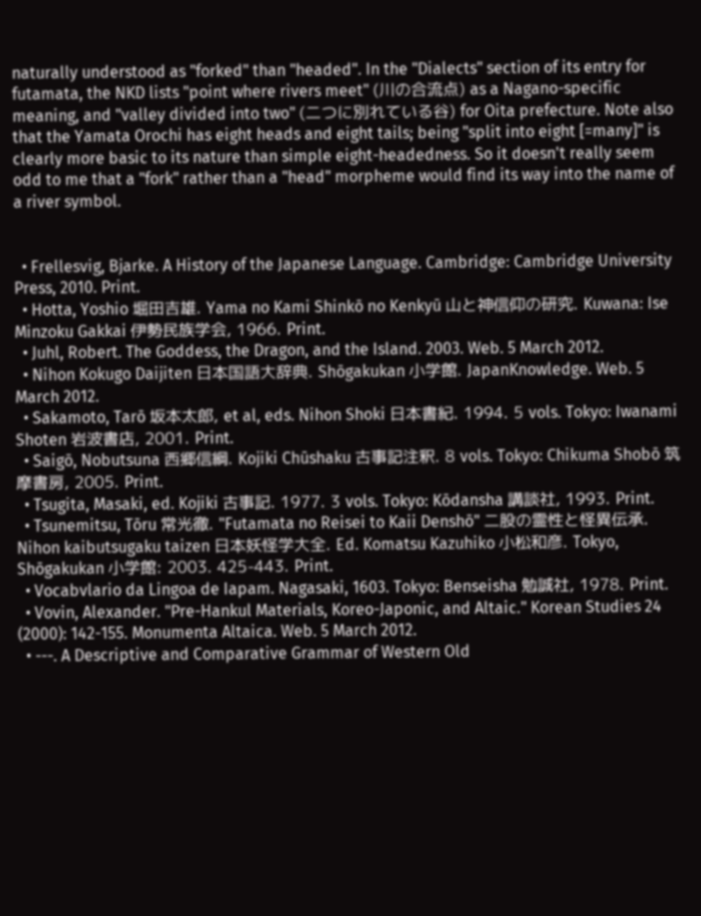naturally understood as "forked" than "headed". In the "Dialects" section of its entry for futamata, the NKD lists "point where rivers meet" (川の合流点) as a Nagano-specific meaning, and "valley divided into two" (二つに別れている谷) for Oita prefecture. Note also that the Yamata Orochi has eight heads and eight tails; being "split into eight [=many]" is clearly more basic to its nature than simple eight-headedness. So it doesn't really seem odd to me that a "fork" rather than a "head" morpheme would find its way into the name of a river symbol.


  • Frellesvig, Bjarke. A History of the Japanese Language. Cambridge: Cambridge University Press, 2010. Print.
  • Hotta, Yoshio 堀田吉雄. Yama no Kami Shinkō no Kenkyū 山と神信仰の研究. Kuwana: Ise Minzoku Gakkai 伊勢民族学会, 1966. Print.
  • Juhl, Robert. The Goddess, the Dragon, and the Island. 2003. Web. 5 March 2012.
  • Nihon Kokugo Daijiten 日本国語大辞典. Shōgakukan 小学館. JapanKnowledge. Web. 5 March 2012.
  • Sakamoto, Tarō 坂本太郎, et al, eds. Nihon Shoki 日本書紀. 1994. 5 vols. Tokyo: Iwanami Shoten 岩波書店, 2001. Print.
  • Saigō, Nobutsuna 西郷信綱. Kojiki Chūshaku 古事記注釈. 8 vols. Tokyo: Chikuma Shobō 筑摩書房, 2005. Print.
  • Tsugita, Masaki, ed. Kojiki 古事記. 1977. 3 vols. Tokyo: Kōdansha 講談社, 1993. Print.
  • Tsunemitsu, Tōru 常光徹. "Futamata no Reisei to Kaii Denshō" 二股の霊性と怪異伝承. Nihon kaibutsugaku taizen 日本妖怪学大全. Ed. Komatsu Kazuhiko 小松和彦. Tokyo, Shōgakukan 小学館: 2003. 425-443. Print.
  • Vocabvlario da Lingoa de Iapam. Nagasaki, 1603. Tokyo: Benseisha 勉誠社, 1978. Print.
  • Vovin, Alexander. "Pre-Hankul Materials, Koreo-Japonic, and Altaic." Korean Studies 24 (2000): 142-155. Monumenta Altaica. Web. 5 March 2012.
  • ---. A Descriptive and Comparative Grammar of Western Old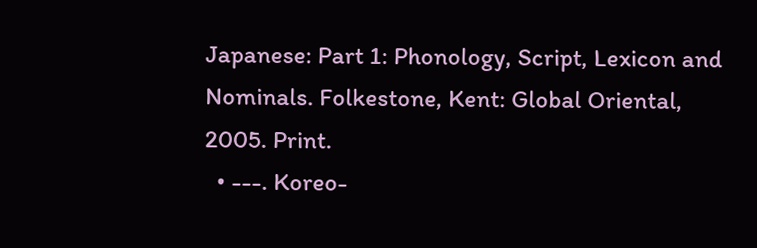Japanese: Part 1: Phonology, Script, Lexicon and Nominals. Folkestone, Kent: Global Oriental, 2005. Print.
  • ---. Koreo-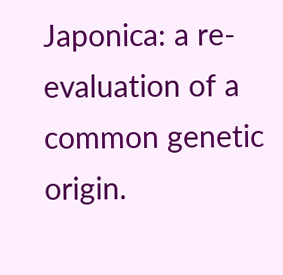Japonica: a re-evaluation of a common genetic origin.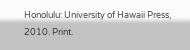Honolulu: University of Hawaii Press, 2010. Print.